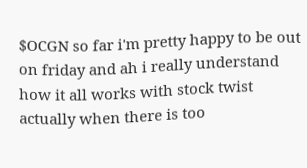$OCGN so far i'm pretty happy to be out on friday and ah i really understand how it all works with stock twist actually when there is too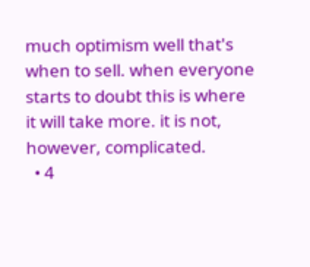much optimism well that's when to sell. when everyone starts to doubt this is where it will take more. it is not, however, complicated.
  • 4